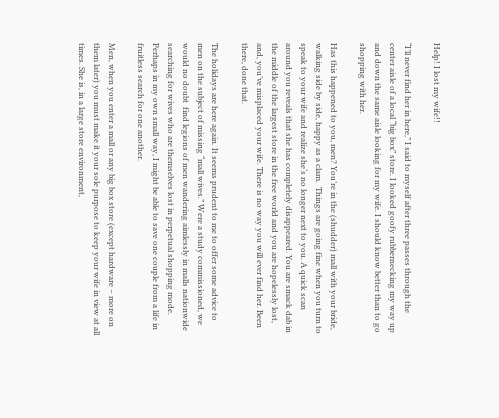Help! I lost my wife!!

“I’ll never find her in here,” I said to myself after three passes through the center aisle of a local “big box” store. I looked goofy rubbernecking my way up and down the same aisle looking for my wife. I should know better than to go shopping with her.

Has this happened to you, men? You’re in the (shudder) mall with your bride, walking side by side, happy as a clam.  Things are going fine when you turn to speak to your wife and realize she‘s no longer next to you. A quick scan around you reveals that she has completely disappeared. You are smack dab in the middle of the largest store in the free world and you are hopelessly lost, and, you’ve misplaced your wife. There is no way you will ever find her. Been there, done that.

The holidays are here again. It seems prudent to me to offer some advice to men on the subject of missing “mall wives.” Were a study commissioned, we would no doubt  find legions of men wandering aimlessly in malls nationwide searching for wives who are themselves lost in perpetual shopping mode. Perhaps in my own small way, I might be able to save one couple from a life in fruitless search for one another.

Men, when you enter a mall or any big box store (except hardware – more on them later) you must make it your sole purpose to keep your wife in view at all times. She is, in a large store environment,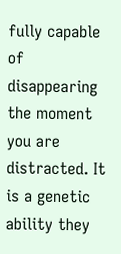fully capable of disappearing the moment you are distracted. It is a genetic ability they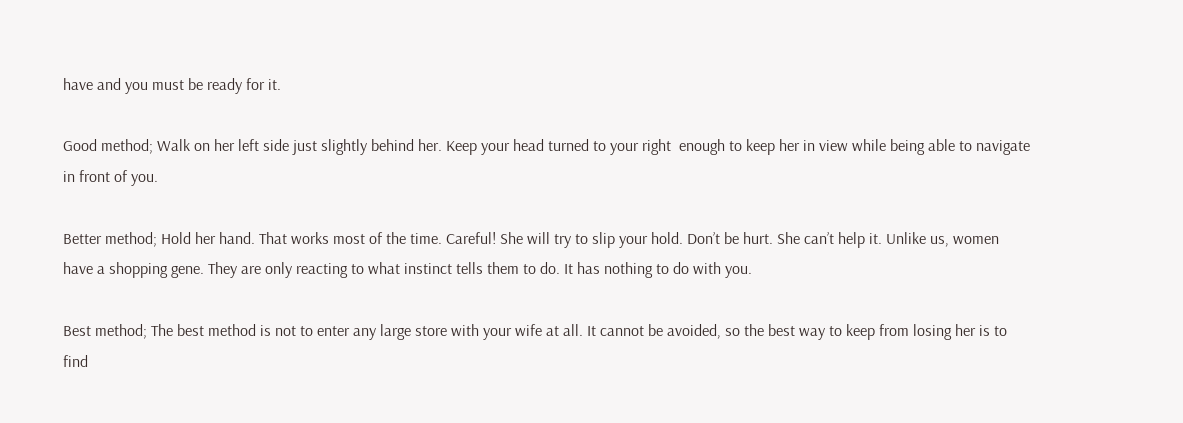have and you must be ready for it.

Good method; Walk on her left side just slightly behind her. Keep your head turned to your right  enough to keep her in view while being able to navigate in front of you.

Better method; Hold her hand. That works most of the time. Careful! She will try to slip your hold. Don’t be hurt. She can’t help it. Unlike us, women have a shopping gene. They are only reacting to what instinct tells them to do. It has nothing to do with you.

Best method; The best method is not to enter any large store with your wife at all. It cannot be avoided, so the best way to keep from losing her is to find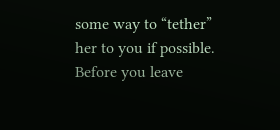some way to “tether” her to you if possible. Before you leave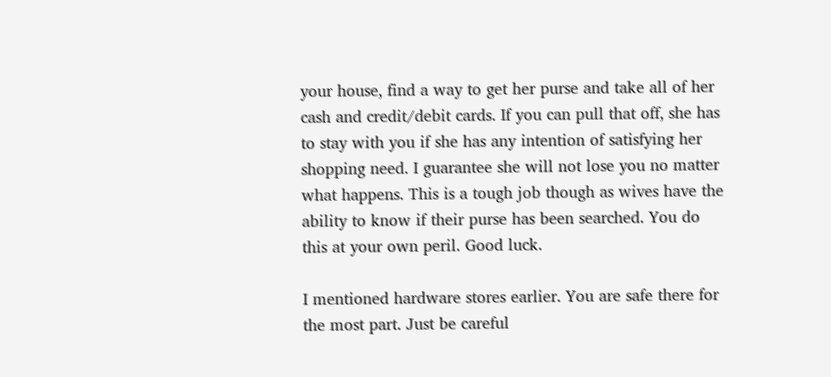your house, find a way to get her purse and take all of her cash and credit/debit cards. If you can pull that off, she has to stay with you if she has any intention of satisfying her shopping need. I guarantee she will not lose you no matter what happens. This is a tough job though as wives have the ability to know if their purse has been searched. You do this at your own peril. Good luck.

I mentioned hardware stores earlier. You are safe there for the most part. Just be careful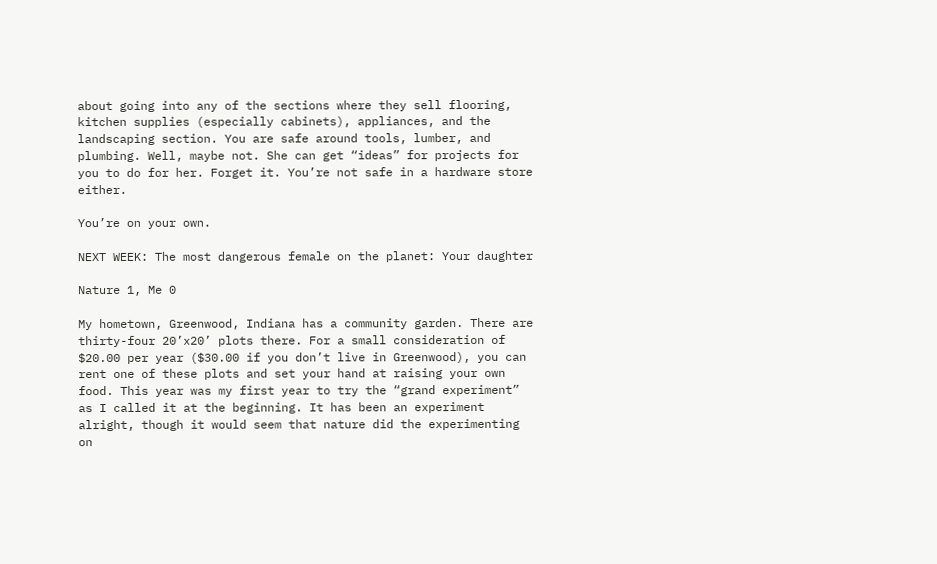about going into any of the sections where they sell flooring, kitchen supplies (especially cabinets), appliances, and the landscaping section. You are safe around tools, lumber, and plumbing. Well, maybe not. She can get “ideas” for projects for you to do for her. Forget it. You’re not safe in a hardware store either.

You’re on your own.

NEXT WEEK: The most dangerous female on the planet: Your daughter

Nature 1, Me 0

My hometown, Greenwood, Indiana has a community garden. There are thirty-four 20’x20’ plots there. For a small consideration of $20.00 per year ($30.00 if you don’t live in Greenwood), you can rent one of these plots and set your hand at raising your own food. This year was my first year to try the “grand experiment” as I called it at the beginning. It has been an experiment alright, though it would seem that nature did the experimenting on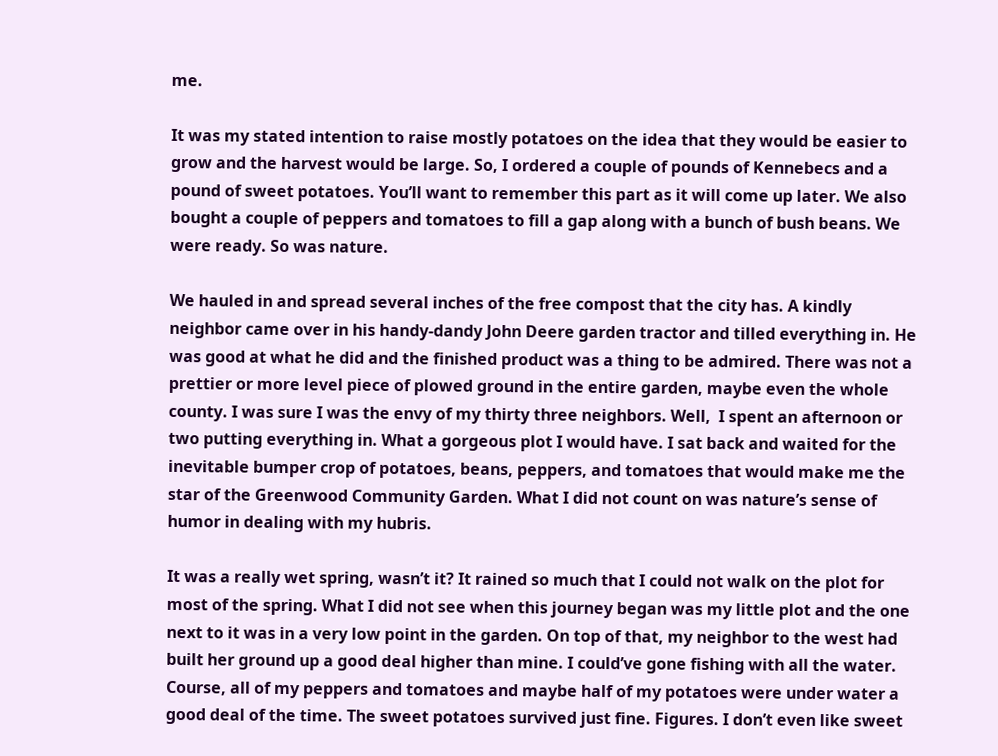me.

It was my stated intention to raise mostly potatoes on the idea that they would be easier to grow and the harvest would be large. So, I ordered a couple of pounds of Kennebecs and a pound of sweet potatoes. You’ll want to remember this part as it will come up later. We also bought a couple of peppers and tomatoes to fill a gap along with a bunch of bush beans. We were ready. So was nature.

We hauled in and spread several inches of the free compost that the city has. A kindly neighbor came over in his handy-dandy John Deere garden tractor and tilled everything in. He was good at what he did and the finished product was a thing to be admired. There was not a prettier or more level piece of plowed ground in the entire garden, maybe even the whole  county. I was sure I was the envy of my thirty three neighbors. Well,  I spent an afternoon or two putting everything in. What a gorgeous plot I would have. I sat back and waited for the inevitable bumper crop of potatoes, beans, peppers, and tomatoes that would make me the star of the Greenwood Community Garden. What I did not count on was nature’s sense of humor in dealing with my hubris.

It was a really wet spring, wasn’t it? It rained so much that I could not walk on the plot for most of the spring. What I did not see when this journey began was my little plot and the one next to it was in a very low point in the garden. On top of that, my neighbor to the west had built her ground up a good deal higher than mine. I could’ve gone fishing with all the water. Course, all of my peppers and tomatoes and maybe half of my potatoes were under water a good deal of the time. The sweet potatoes survived just fine. Figures. I don’t even like sweet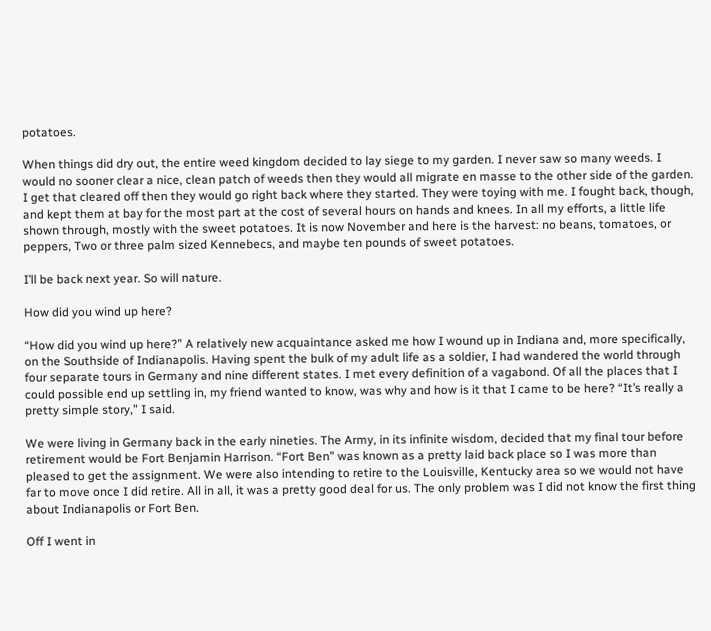potatoes.

When things did dry out, the entire weed kingdom decided to lay siege to my garden. I never saw so many weeds. I would no sooner clear a nice, clean patch of weeds then they would all migrate en masse to the other side of the garden.  I get that cleared off then they would go right back where they started. They were toying with me. I fought back, though, and kept them at bay for the most part at the cost of several hours on hands and knees. In all my efforts, a little life shown through, mostly with the sweet potatoes. It is now November and here is the harvest: no beans, tomatoes, or peppers, Two or three palm sized Kennebecs, and maybe ten pounds of sweet potatoes.

I’ll be back next year. So will nature.

How did you wind up here?

“How did you wind up here?” A relatively new acquaintance asked me how I wound up in Indiana and, more specifically, on the Southside of Indianapolis. Having spent the bulk of my adult life as a soldier, I had wandered the world through four separate tours in Germany and nine different states. I met every definition of a vagabond. Of all the places that I could possible end up settling in, my friend wanted to know, was why and how is it that I came to be here? “It’s really a pretty simple story,” I said.

We were living in Germany back in the early nineties. The Army, in its infinite wisdom, decided that my final tour before retirement would be Fort Benjamin Harrison. “Fort Ben” was known as a pretty laid back place so I was more than pleased to get the assignment. We were also intending to retire to the Louisville, Kentucky area so we would not have far to move once I did retire. All in all, it was a pretty good deal for us. The only problem was I did not know the first thing about Indianapolis or Fort Ben.

Off I went in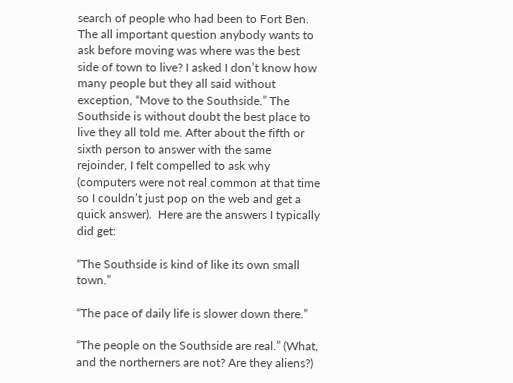search of people who had been to Fort Ben. The all important question anybody wants to ask before moving was where was the best side of town to live? I asked I don’t know how many people but they all said without exception, “Move to the Southside.” The Southside is without doubt the best place to live they all told me. After about the fifth or sixth person to answer with the same rejoinder, I felt compelled to ask why (computers were not real common at that time so I couldn’t just pop on the web and get a quick answer).  Here are the answers I typically did get:

“The Southside is kind of like its own small town.”

“The pace of daily life is slower down there.”

“The people on the Southside are real.” (What, and the northerners are not? Are they aliens?)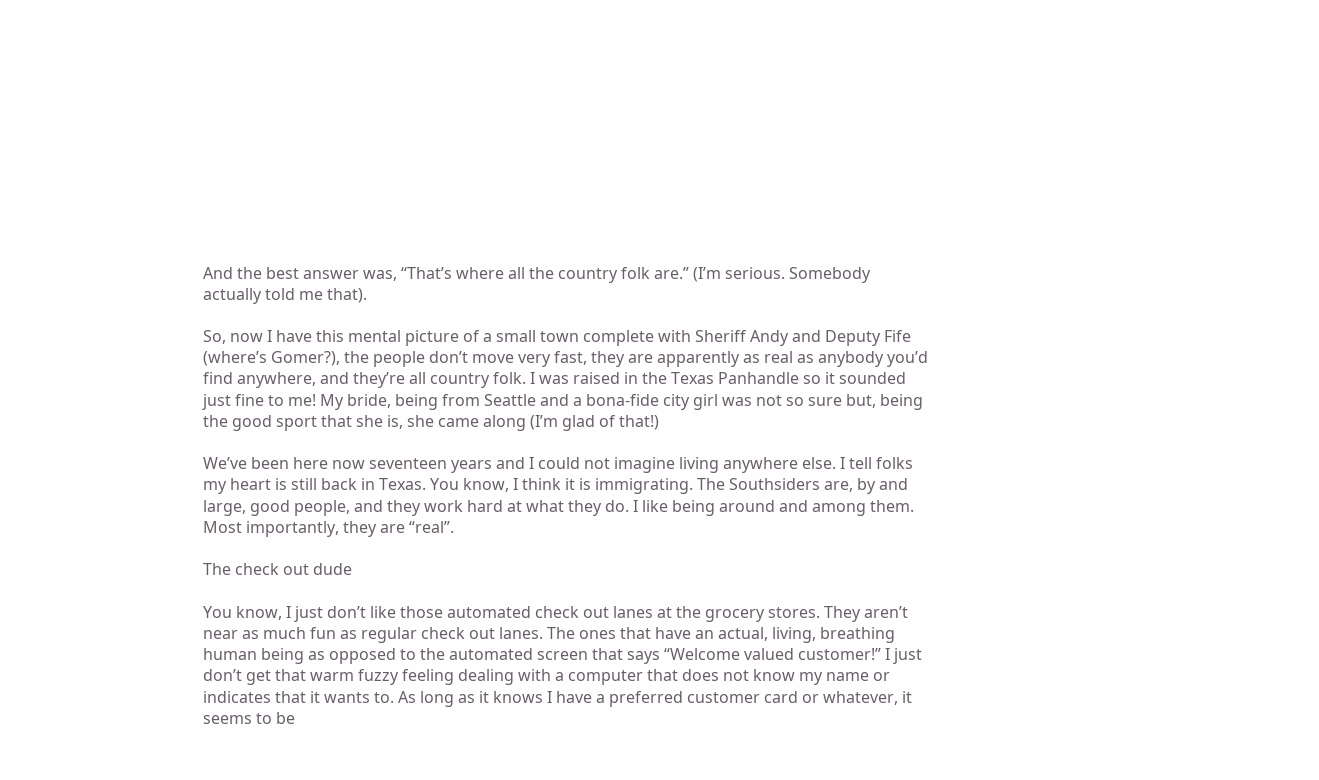And the best answer was, “That’s where all the country folk are.” (I’m serious. Somebody actually told me that).

So, now I have this mental picture of a small town complete with Sheriff Andy and Deputy Fife (where’s Gomer?), the people don’t move very fast, they are apparently as real as anybody you’d find anywhere, and they’re all country folk. I was raised in the Texas Panhandle so it sounded just fine to me! My bride, being from Seattle and a bona-fide city girl was not so sure but, being the good sport that she is, she came along (I’m glad of that!)

We’ve been here now seventeen years and I could not imagine living anywhere else. I tell folks my heart is still back in Texas. You know, I think it is immigrating. The Southsiders are, by and large, good people, and they work hard at what they do. I like being around and among them.  Most importantly, they are “real”.

The check out dude

You know, I just don’t like those automated check out lanes at the grocery stores. They aren’t near as much fun as regular check out lanes. The ones that have an actual, living, breathing human being as opposed to the automated screen that says “Welcome valued customer!” I just don’t get that warm fuzzy feeling dealing with a computer that does not know my name or indicates that it wants to. As long as it knows I have a preferred customer card or whatever, it seems to be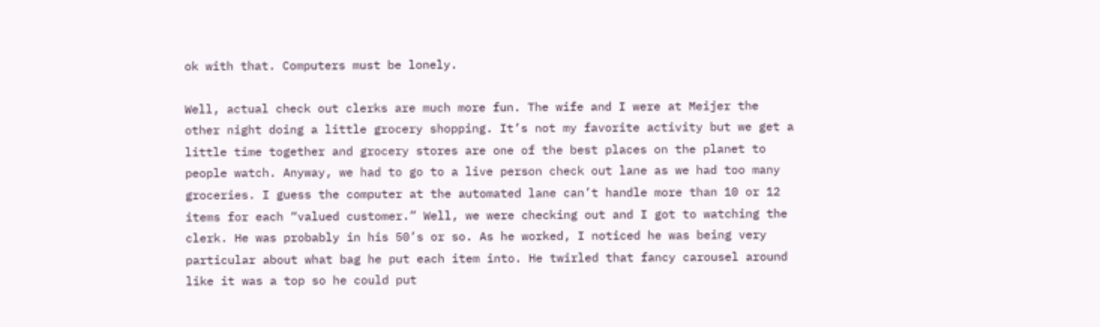ok with that. Computers must be lonely.

Well, actual check out clerks are much more fun. The wife and I were at Meijer the other night doing a little grocery shopping. It’s not my favorite activity but we get a little time together and grocery stores are one of the best places on the planet to people watch. Anyway, we had to go to a live person check out lane as we had too many groceries. I guess the computer at the automated lane can’t handle more than 10 or 12 items for each “valued customer.” Well, we were checking out and I got to watching the clerk. He was probably in his 50’s or so. As he worked, I noticed he was being very particular about what bag he put each item into. He twirled that fancy carousel around like it was a top so he could put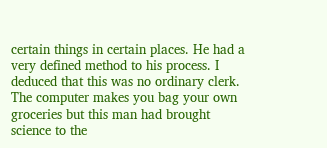certain things in certain places. He had a very defined method to his process. I deduced that this was no ordinary clerk. The computer makes you bag your own groceries but this man had brought science to the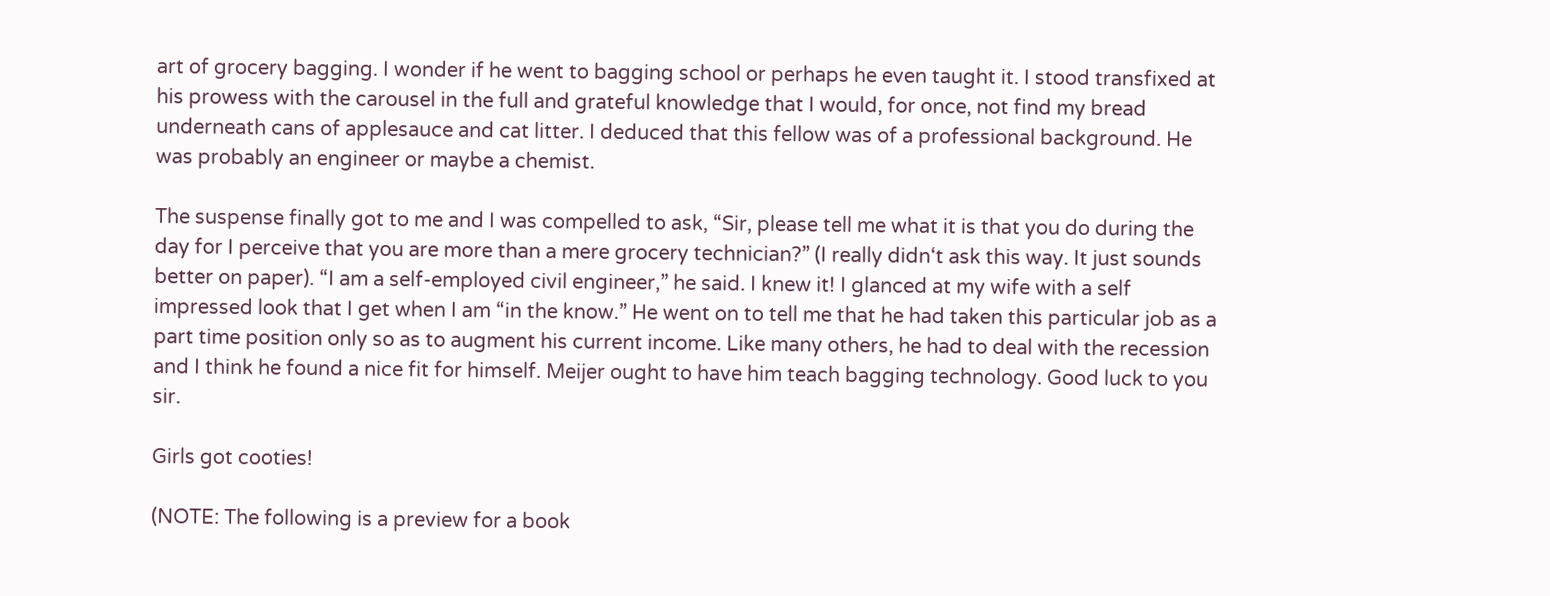art of grocery bagging. I wonder if he went to bagging school or perhaps he even taught it. I stood transfixed at his prowess with the carousel in the full and grateful knowledge that I would, for once, not find my bread underneath cans of applesauce and cat litter. I deduced that this fellow was of a professional background. He was probably an engineer or maybe a chemist.

The suspense finally got to me and I was compelled to ask, “Sir, please tell me what it is that you do during the day for I perceive that you are more than a mere grocery technician?” (I really didn‘t ask this way. It just sounds better on paper). “I am a self-employed civil engineer,” he said. I knew it! I glanced at my wife with a self impressed look that I get when I am “in the know.” He went on to tell me that he had taken this particular job as a part time position only so as to augment his current income. Like many others, he had to deal with the recession and I think he found a nice fit for himself. Meijer ought to have him teach bagging technology. Good luck to you sir.

Girls got cooties!

(NOTE: The following is a preview for a book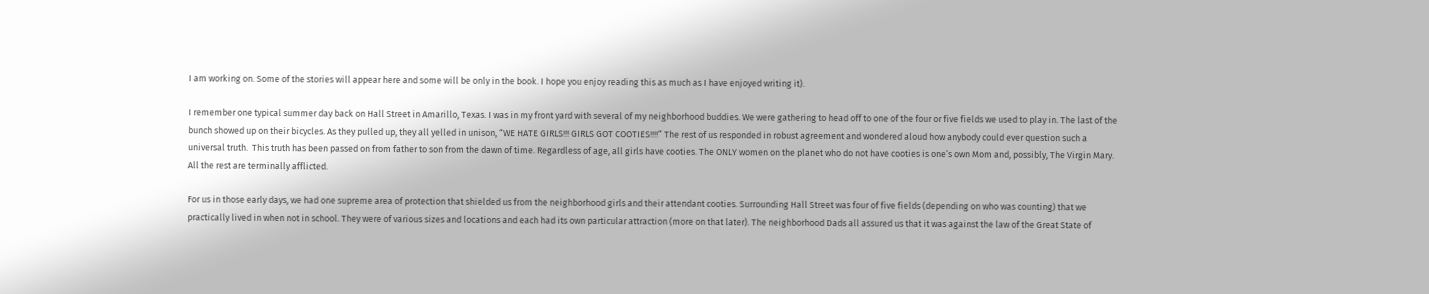I am working on. Some of the stories will appear here and some will be only in the book. I hope you enjoy reading this as much as I have enjoyed writing it).

I remember one typical summer day back on Hall Street in Amarillo, Texas. I was in my front yard with several of my neighborhood buddies. We were gathering to head off to one of the four or five fields we used to play in. The last of the bunch showed up on their bicycles. As they pulled up, they all yelled in unison, “WE HATE GIRLS!!! GIRLS GOT COOTIES!!!!” The rest of us responded in robust agreement and wondered aloud how anybody could ever question such a universal truth.  This truth has been passed on from father to son from the dawn of time. Regardless of age, all girls have cooties. The ONLY women on the planet who do not have cooties is one’s own Mom and, possibly, The Virgin Mary. All the rest are terminally afflicted.

For us in those early days, we had one supreme area of protection that shielded us from the neighborhood girls and their attendant cooties. Surrounding Hall Street was four of five fields (depending on who was counting) that we practically lived in when not in school. They were of various sizes and locations and each had its own particular attraction (more on that later). The neighborhood Dads all assured us that it was against the law of the Great State of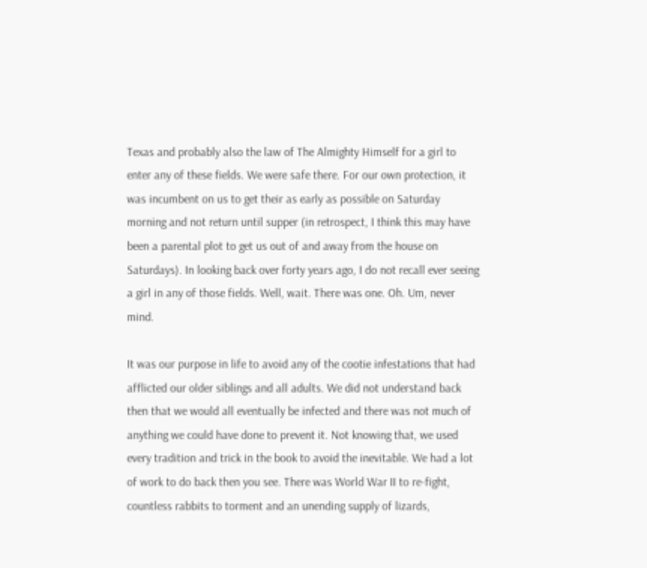Texas and probably also the law of The Almighty Himself for a girl to enter any of these fields. We were safe there. For our own protection, it was incumbent on us to get their as early as possible on Saturday morning and not return until supper (in retrospect, I think this may have been a parental plot to get us out of and away from the house on Saturdays). In looking back over forty years ago, I do not recall ever seeing a girl in any of those fields. Well, wait. There was one. Oh. Um, never mind.

It was our purpose in life to avoid any of the cootie infestations that had afflicted our older siblings and all adults. We did not understand back then that we would all eventually be infected and there was not much of anything we could have done to prevent it. Not knowing that, we used every tradition and trick in the book to avoid the inevitable. We had a lot of work to do back then you see. There was World War II to re-fight, countless rabbits to torment and an unending supply of lizards,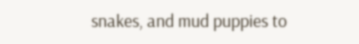snakes, and mud puppies to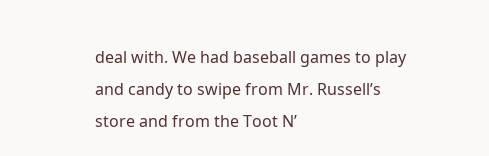deal with. We had baseball games to play and candy to swipe from Mr. Russell’s store and from the Toot N’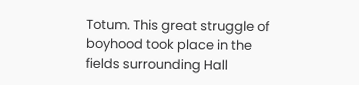Totum. This great struggle of boyhood took place in the fields surrounding Hall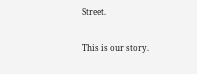Street.

This is our story.